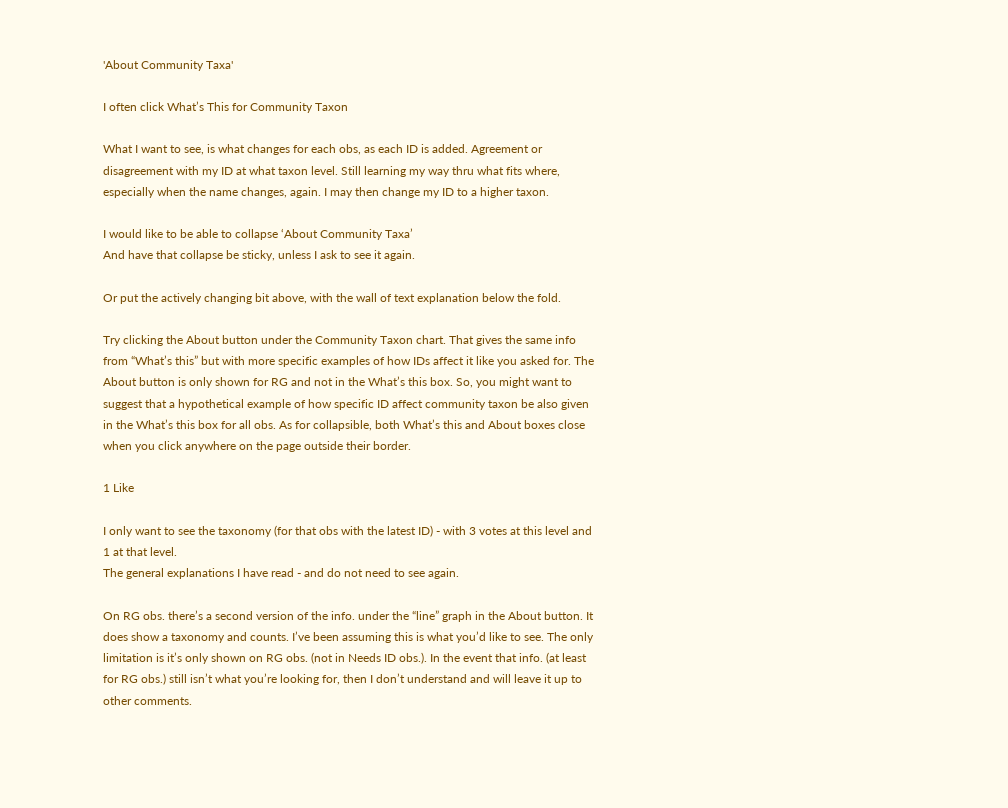'About Community Taxa'

I often click What’s This for Community Taxon

What I want to see, is what changes for each obs, as each ID is added. Agreement or disagreement with my ID at what taxon level. Still learning my way thru what fits where, especially when the name changes, again. I may then change my ID to a higher taxon.

I would like to be able to collapse ‘About Community Taxa’
And have that collapse be sticky, unless I ask to see it again.

Or put the actively changing bit above, with the wall of text explanation below the fold.

Try clicking the About button under the Community Taxon chart. That gives the same info from “What’s this” but with more specific examples of how IDs affect it like you asked for. The About button is only shown for RG and not in the What’s this box. So, you might want to suggest that a hypothetical example of how specific ID affect community taxon be also given in the What’s this box for all obs. As for collapsible, both What’s this and About boxes close when you click anywhere on the page outside their border.

1 Like

I only want to see the taxonomy (for that obs with the latest ID) - with 3 votes at this level and 1 at that level.
The general explanations I have read - and do not need to see again.

On RG obs. there’s a second version of the info. under the “line” graph in the About button. It does show a taxonomy and counts. I’ve been assuming this is what you’d like to see. The only limitation is it’s only shown on RG obs. (not in Needs ID obs.). In the event that info. (at least for RG obs.) still isn’t what you’re looking for, then I don’t understand and will leave it up to other comments.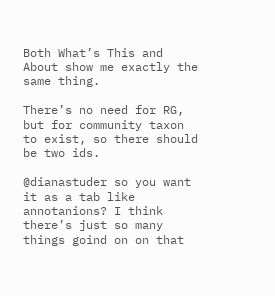Both What’s This and About show me exactly the same thing.

There’s no need for RG, but for community taxon to exist, so there should be two ids.

@dianastuder so you want it as a tab like annotanions? I think there’s just so many things goind on on that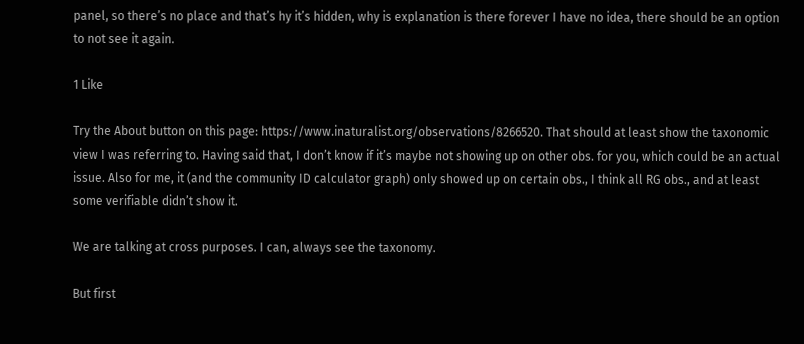panel, so there’s no place and that’s hy it’s hidden, why is explanation is there forever I have no idea, there should be an option to not see it again.

1 Like

Try the About button on this page: https://www.inaturalist.org/observations/8266520. That should at least show the taxonomic view I was referring to. Having said that, I don’t know if it’s maybe not showing up on other obs. for you, which could be an actual issue. Also for me, it (and the community ID calculator graph) only showed up on certain obs., I think all RG obs., and at least some verifiable didn’t show it.

We are talking at cross purposes. I can, always see the taxonomy.

But first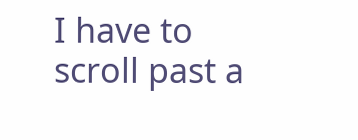I have to scroll past a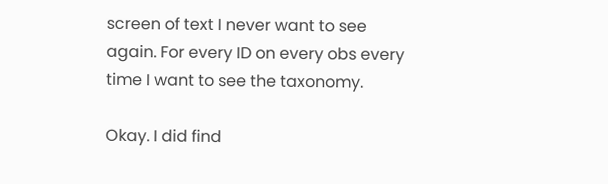screen of text I never want to see again. For every ID on every obs every time I want to see the taxonomy.

Okay. I did find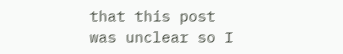that this post was unclear so I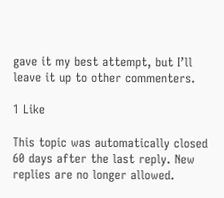gave it my best attempt, but I’ll leave it up to other commenters.

1 Like

This topic was automatically closed 60 days after the last reply. New replies are no longer allowed.